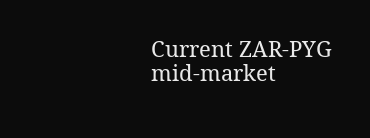Current ZAR-PYG mid-market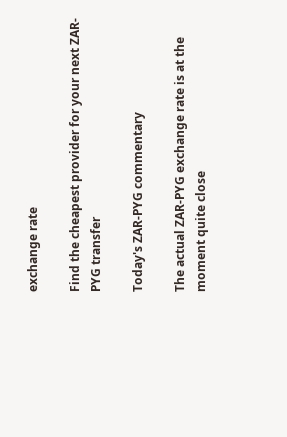exchange rate

Find the cheapest provider for your next ZAR-PYG transfer

Today's ZAR-PYG commentary

The actual ZAR-PYG exchange rate is at the moment quite close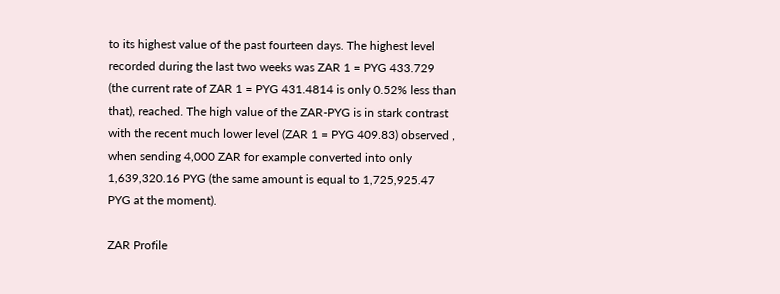to its highest value of the past fourteen days. The highest level recorded during the last two weeks was ZAR 1 = PYG 433.729 (the current rate of ZAR 1 = PYG 431.4814 is only 0.52% less than that), reached. The high value of the ZAR-PYG is in stark contrast with the recent much lower level (ZAR 1 = PYG 409.83) observed , when sending 4,000 ZAR for example converted into only 1,639,320.16 PYG (the same amount is equal to 1,725,925.47 PYG at the moment).

ZAR Profile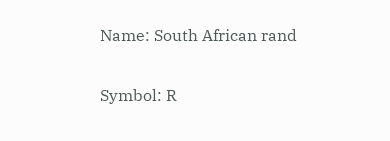Name: South African rand

Symbol: R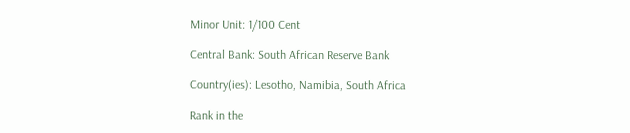Minor Unit: 1/100 Cent

Central Bank: South African Reserve Bank

Country(ies): Lesotho, Namibia, South Africa

Rank in the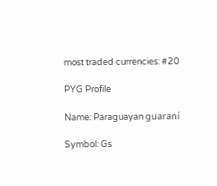most traded currencies: #20

PYG Profile

Name: Paraguayan guaraní

Symbol: Gs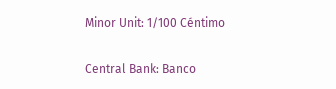Minor Unit: 1/100 Céntimo

Central Bank: Banco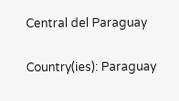Central del Paraguay

Country(ies): Paraguay